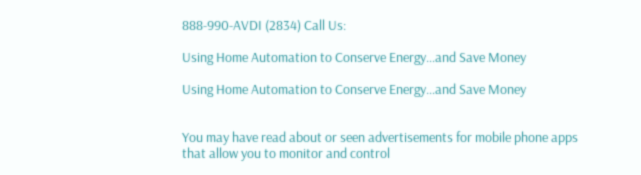888-990-AVDI (2834) Call Us:

Using Home Automation to Conserve Energy…and Save Money

Using Home Automation to Conserve Energy…and Save Money


You may have read about or seen advertisements for mobile phone apps that allow you to monitor and control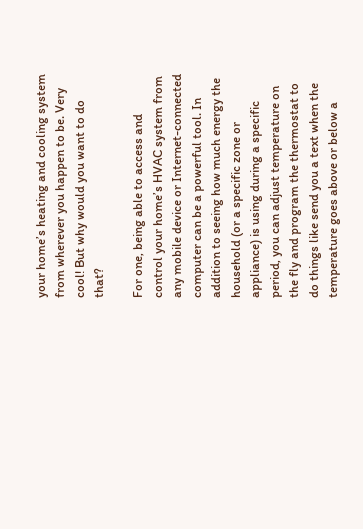your home’s heating and cooling system from wherever you happen to be. Very cool! But why would you want to do that?

For one, being able to access and control your home’s HVAC system from any mobile device or Internet-connected computer can be a powerful tool. In addition to seeing how much energy the household (or a specific zone or appliance) is using during a specific period, you can adjust temperature on the fly and program the thermostat to do things like send you a text when the temperature goes above or below a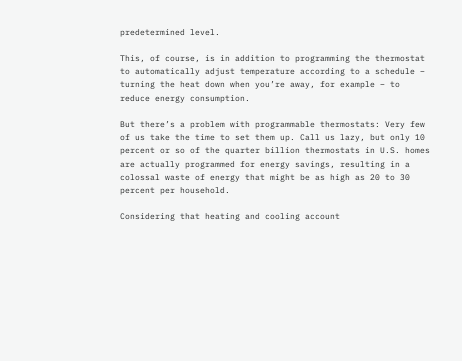predetermined level.

This, of course, is in addition to programming the thermostat to automatically adjust temperature according to a schedule – turning the heat down when you’re away, for example – to reduce energy consumption.

But there’s a problem with programmable thermostats: Very few of us take the time to set them up. Call us lazy, but only 10 percent or so of the quarter billion thermostats in U.S. homes are actually programmed for energy savings, resulting in a colossal waste of energy that might be as high as 20 to 30 percent per household.

Considering that heating and cooling account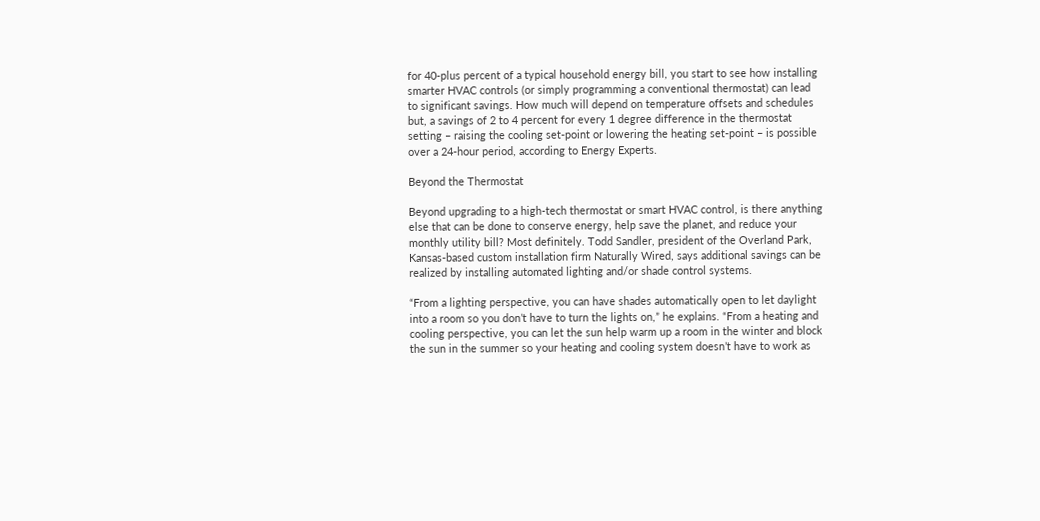for 40-plus percent of a typical household energy bill, you start to see how installing smarter HVAC controls (or simply programming a conventional thermostat) can lead to significant savings. How much will depend on temperature offsets and schedules but, a savings of 2 to 4 percent for every 1 degree difference in the thermostat setting – raising the cooling set-point or lowering the heating set-point – is possible over a 24-hour period, according to Energy Experts.

Beyond the Thermostat

Beyond upgrading to a high-tech thermostat or smart HVAC control, is there anything else that can be done to conserve energy, help save the planet, and reduce your monthly utility bill? Most definitely. Todd Sandler, president of the Overland Park, Kansas-based custom installation firm Naturally Wired, says additional savings can be realized by installing automated lighting and/or shade control systems.

“From a lighting perspective, you can have shades automatically open to let daylight into a room so you don’t have to turn the lights on,” he explains. “From a heating and cooling perspective, you can let the sun help warm up a room in the winter and block the sun in the summer so your heating and cooling system doesn’t have to work as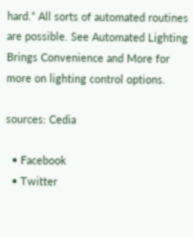hard.” All sorts of automated routines are possible. See Automated Lighting Brings Convenience and More for more on lighting control options.

sources: Cedia

  • Facebook
  • Twitter